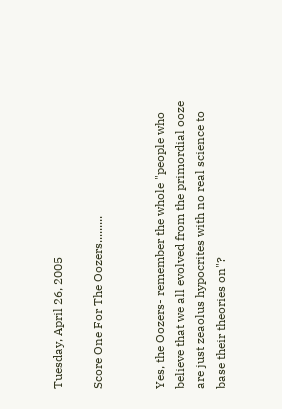Tuesday, April 26, 2005

Score One For The Oozers.........


Yes, the Oozers- remember the whole "people who believe that we all evolved from the primordial ooze are just zeaolus hypocrites with no real science to base their theories on"?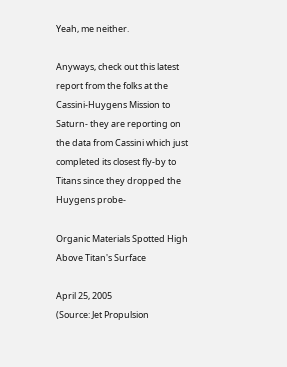Yeah, me neither.

Anyways, check out this latest report from the folks at the Cassini-Huygens Mission to Saturn- they are reporting on the data from Cassini which just completed its closest fly-by to Titans since they dropped the Huygens probe-

Organic Materials Spotted High Above Titan's Surface

April 25, 2005
(Source: Jet Propulsion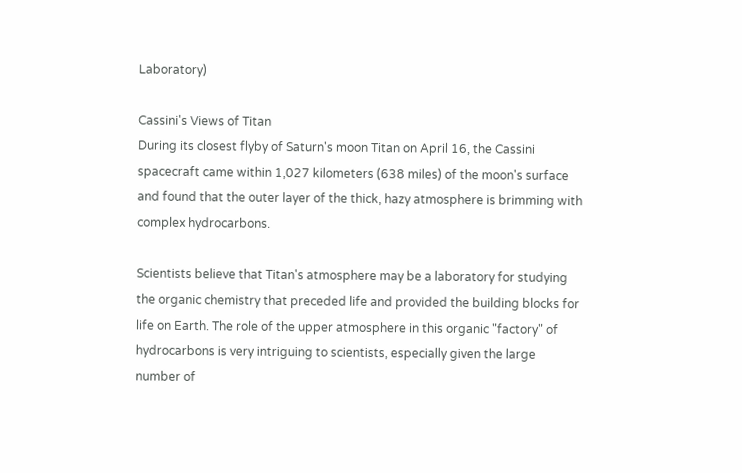Laboratory)

Cassini's Views of Titan
During its closest flyby of Saturn's moon Titan on April 16, the Cassini spacecraft came within 1,027 kilometers (638 miles) of the moon's surface and found that the outer layer of the thick, hazy atmosphere is brimming with complex hydrocarbons.

Scientists believe that Titan's atmosphere may be a laboratory for studying the organic chemistry that preceded life and provided the building blocks for life on Earth. The role of the upper atmosphere in this organic "factory" of hydrocarbons is very intriguing to scientists, especially given the large number of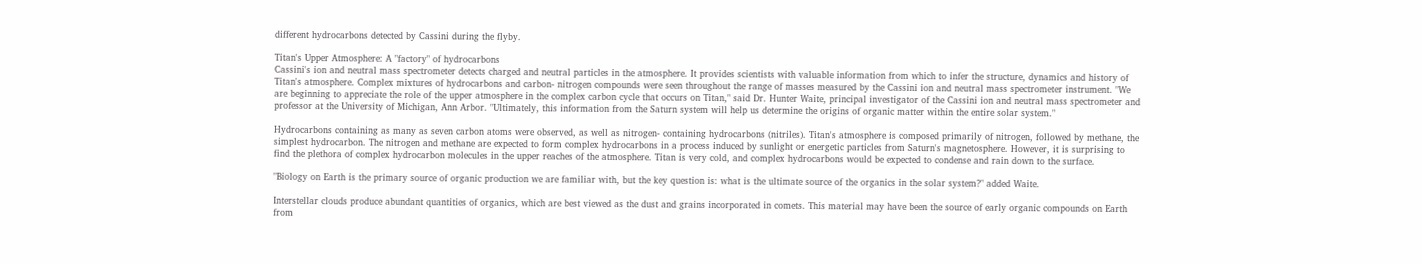different hydrocarbons detected by Cassini during the flyby.

Titan's Upper Atmosphere: A "factory" of hydrocarbons
Cassini's ion and neutral mass spectrometer detects charged and neutral particles in the atmosphere. It provides scientists with valuable information from which to infer the structure, dynamics and history of Titan's atmosphere. Complex mixtures of hydrocarbons and carbon- nitrogen compounds were seen throughout the range of masses measured by the Cassini ion and neutral mass spectrometer instrument. "We are beginning to appreciate the role of the upper atmosphere in the complex carbon cycle that occurs on Titan," said Dr. Hunter Waite, principal investigator of the Cassini ion and neutral mass spectrometer and professor at the University of Michigan, Ann Arbor. "Ultimately, this information from the Saturn system will help us determine the origins of organic matter within the entire solar system."

Hydrocarbons containing as many as seven carbon atoms were observed, as well as nitrogen- containing hydrocarbons (nitriles). Titan's atmosphere is composed primarily of nitrogen, followed by methane, the simplest hydrocarbon. The nitrogen and methane are expected to form complex hydrocarbons in a process induced by sunlight or energetic particles from Saturn's magnetosphere. However, it is surprising to find the plethora of complex hydrocarbon molecules in the upper reaches of the atmosphere. Titan is very cold, and complex hydrocarbons would be expected to condense and rain down to the surface.

"Biology on Earth is the primary source of organic production we are familiar with, but the key question is: what is the ultimate source of the organics in the solar system?" added Waite.

Interstellar clouds produce abundant quantities of organics, which are best viewed as the dust and grains incorporated in comets. This material may have been the source of early organic compounds on Earth from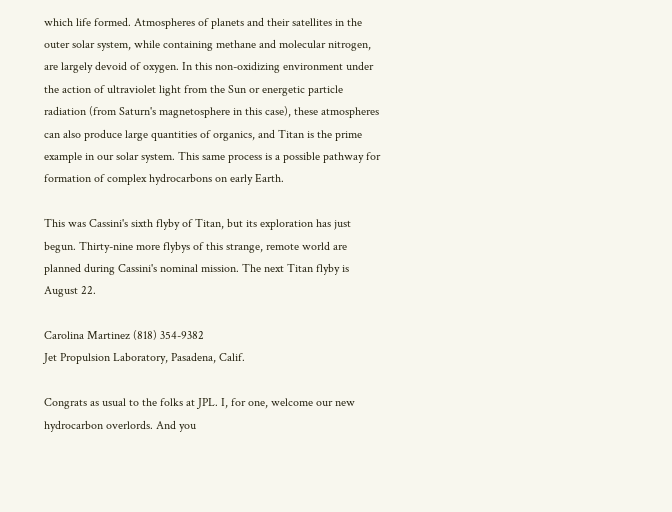which life formed. Atmospheres of planets and their satellites in the outer solar system, while containing methane and molecular nitrogen, are largely devoid of oxygen. In this non-oxidizing environment under the action of ultraviolet light from the Sun or energetic particle radiation (from Saturn's magnetosphere in this case), these atmospheres can also produce large quantities of organics, and Titan is the prime example in our solar system. This same process is a possible pathway for formation of complex hydrocarbons on early Earth.

This was Cassini's sixth flyby of Titan, but its exploration has just begun. Thirty-nine more flybys of this strange, remote world are planned during Cassini's nominal mission. The next Titan flyby is August 22.

Carolina Martinez (818) 354-9382
Jet Propulsion Laboratory, Pasadena, Calif.

Congrats as usual to the folks at JPL. I, for one, welcome our new hydrocarbon overlords. And you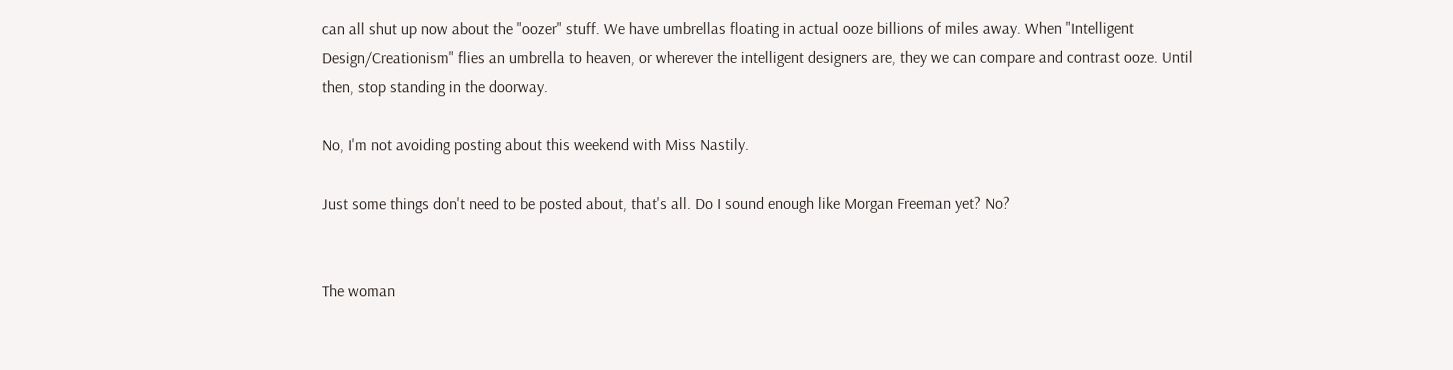can all shut up now about the "oozer" stuff. We have umbrellas floating in actual ooze billions of miles away. When "Intelligent Design/Creationism" flies an umbrella to heaven, or wherever the intelligent designers are, they we can compare and contrast ooze. Until then, stop standing in the doorway.

No, I'm not avoiding posting about this weekend with Miss Nastily.

Just some things don't need to be posted about, that's all. Do I sound enough like Morgan Freeman yet? No?


The woman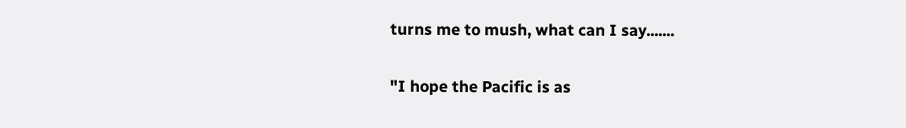turns me to mush, what can I say.......

"I hope the Pacific is as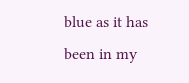blue as it has been in my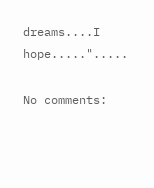dreams....I hope.....".....

No comments: